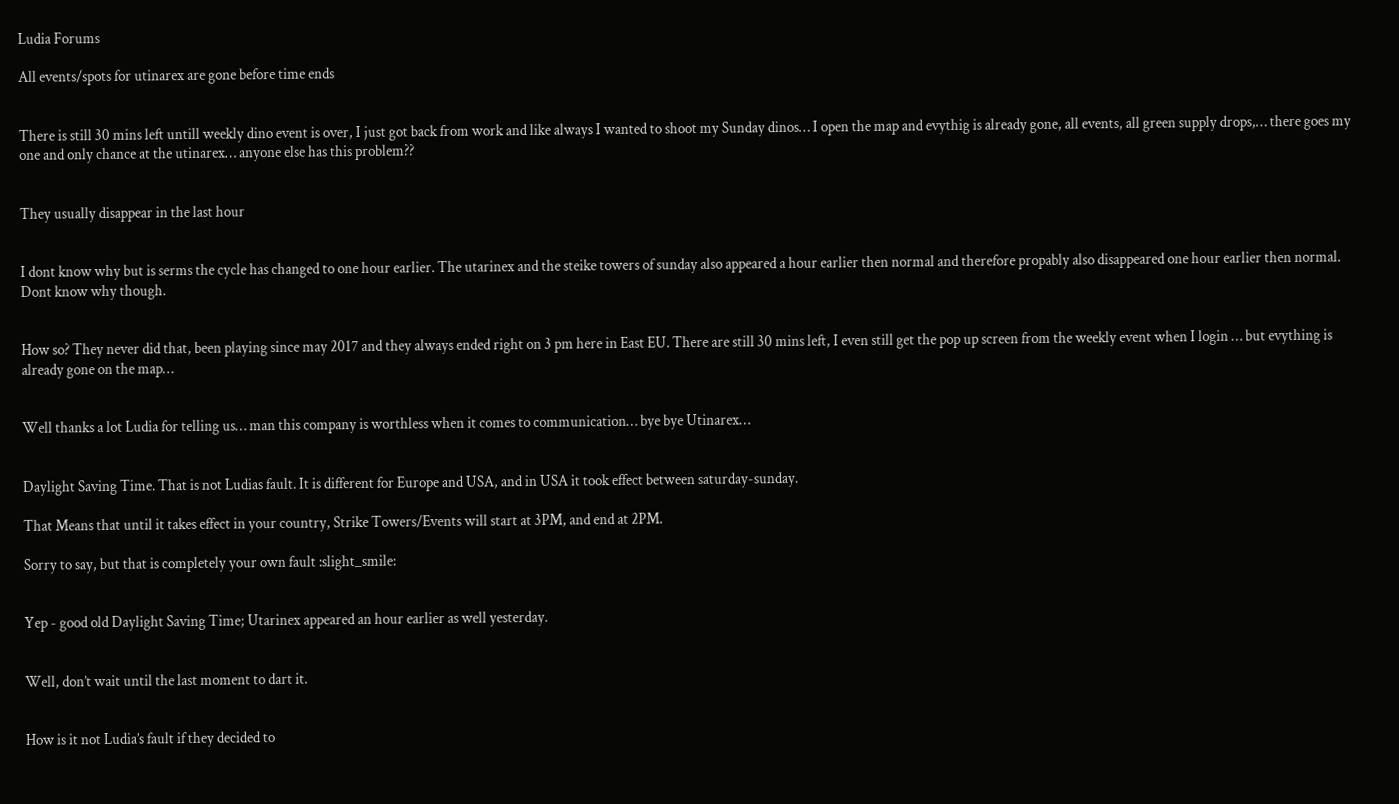Ludia Forums

All events/spots for utinarex are gone before time ends


There is still 30 mins left untill weekly dino event is over, I just got back from work and like always I wanted to shoot my Sunday dinos… I open the map and evythig is already gone, all events, all green supply drops,… there goes my one and only chance at the utinarex… anyone else has this problem??


They usually disappear in the last hour


I dont know why but is serms the cycle has changed to one hour earlier. The utarinex and the steike towers of sunday also appeared a hour earlier then normal and therefore propably also disappeared one hour earlier then normal. Dont know why though.


How so? They never did that, been playing since may 2017 and they always ended right on 3 pm here in East EU. There are still 30 mins left, I even still get the pop up screen from the weekly event when I login … but evything is already gone on the map…


Well thanks a lot Ludia for telling us… man this company is worthless when it comes to communication… bye bye Utinarex…


Daylight Saving Time. That is not Ludias fault. It is different for Europe and USA, and in USA it took effect between saturday-sunday.

That Means that until it takes effect in your country, Strike Towers/Events will start at 3PM, and end at 2PM.

Sorry to say, but that is completely your own fault :slight_smile:


Yep - good old Daylight Saving Time; Utarinex appeared an hour earlier as well yesterday.


Well, don’t wait until the last moment to dart it.


How is it not Ludia’s fault if they decided to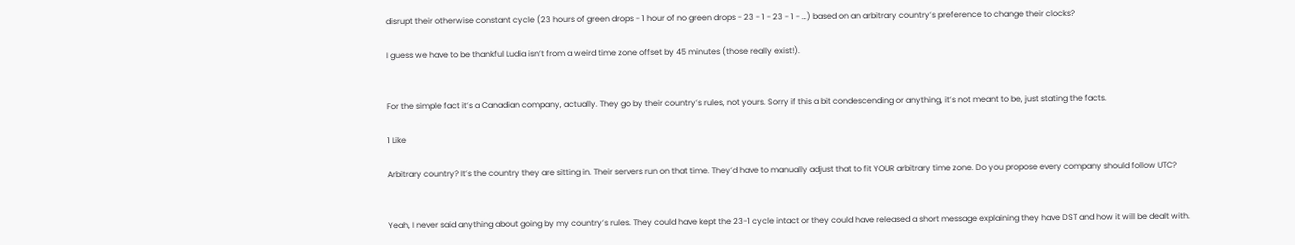disrupt their otherwise constant cycle (23 hours of green drops - 1 hour of no green drops - 23 - 1 - 23 - 1 - …) based on an arbitrary country’s preference to change their clocks?

I guess we have to be thankful Ludia isn’t from a weird time zone offset by 45 minutes (those really exist!).


For the simple fact it’s a Canadian company, actually. They go by their country’s rules, not yours. Sorry if this a bit condescending or anything, it’s not meant to be, just stating the facts.

1 Like

Arbitrary country? It’s the country they are sitting in. Their servers run on that time. They’d have to manually adjust that to fit YOUR arbitrary time zone. Do you propose every company should follow UTC?


Yeah, I never said anything about going by my country’s rules. They could have kept the 23-1 cycle intact or they could have released a short message explaining they have DST and how it will be dealt with.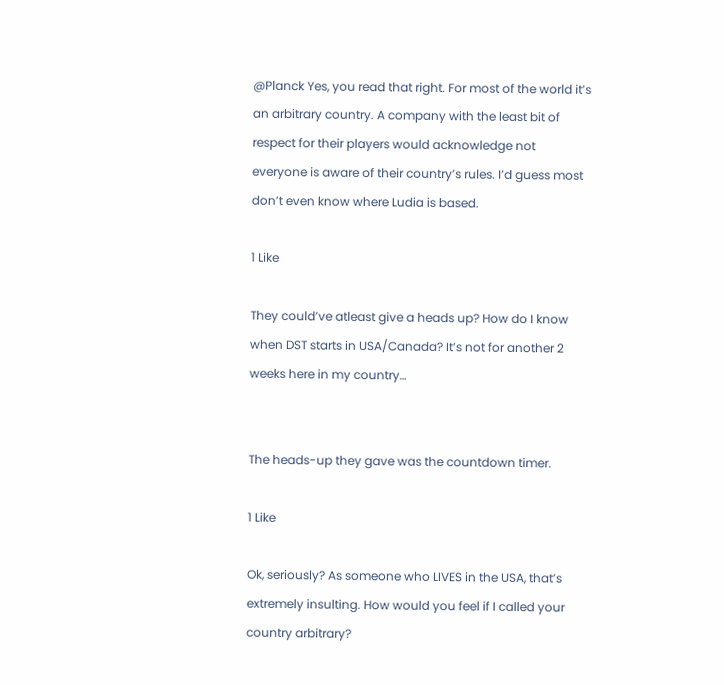@Planck Yes, you read that right. For most of the world it’s an arbitrary country. A company with the least bit of respect for their players would acknowledge not everyone is aware of their country’s rules. I’d guess most don’t even know where Ludia is based.

1 Like

They could’ve atleast give a heads up? How do I know when DST starts in USA/Canada? It’s not for another 2 weeks here in my country…


The heads-up they gave was the countdown timer.

1 Like

Ok, seriously? As someone who LIVES in the USA, that’s extremely insulting. How would you feel if I called your country arbitrary?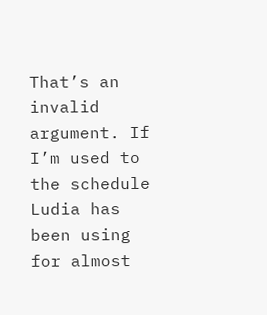That’s an invalid argument. If I’m used to the schedule Ludia has been using for almost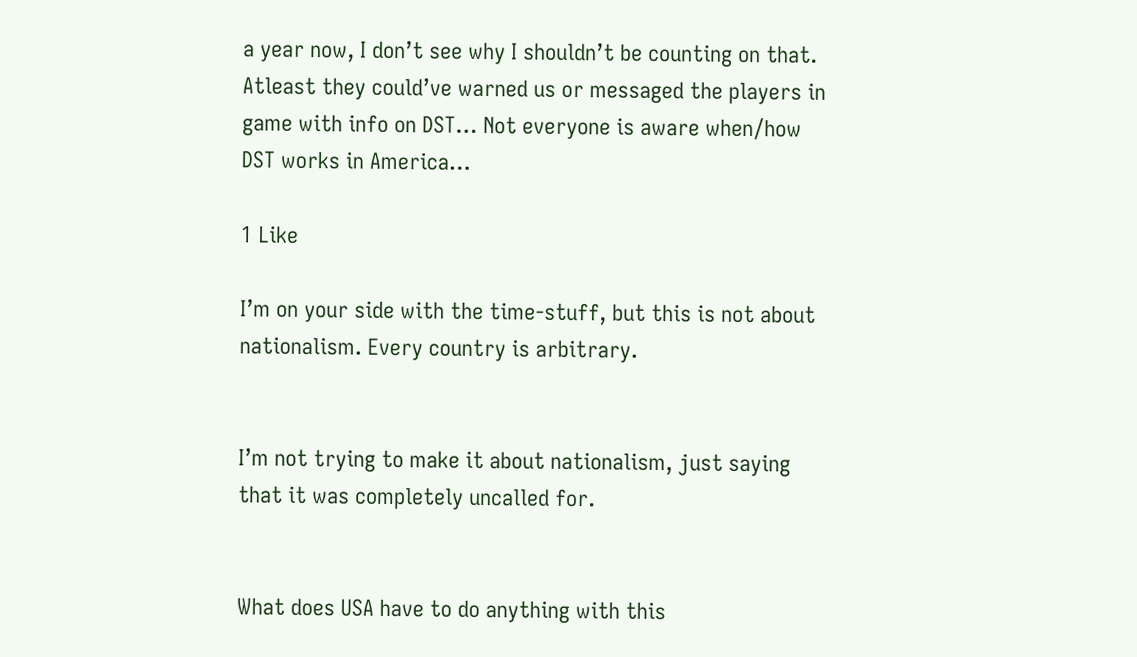a year now, I don’t see why I shouldn’t be counting on that. Atleast they could’ve warned us or messaged the players in game with info on DST… Not everyone is aware when/how DST works in America…

1 Like

I’m on your side with the time-stuff, but this is not about nationalism. Every country is arbitrary.


I’m not trying to make it about nationalism, just saying that it was completely uncalled for.


What does USA have to do anything with this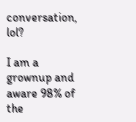conversation, lol?

I am a grownup and aware 98% of the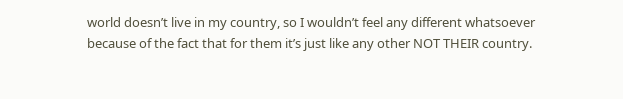world doesn’t live in my country, so I wouldn’t feel any different whatsoever because of the fact that for them it’s just like any other NOT THEIR country.